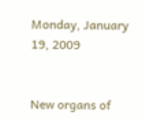Monday, January 19, 2009


New organs of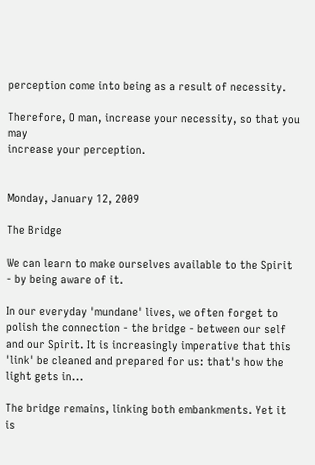perception come into being as a result of necessity.

Therefore, O man, increase your necessity, so that you may
increase your perception.


Monday, January 12, 2009

The Bridge

We can learn to make ourselves available to the Spirit - by being aware of it.

In our everyday 'mundane' lives, we often forget to polish the connection - the bridge - between our self and our Spirit. It is increasingly imperative that this 'link' be cleaned and prepared for us: that's how the light gets in...

The bridge remains, linking both embankments. Yet it is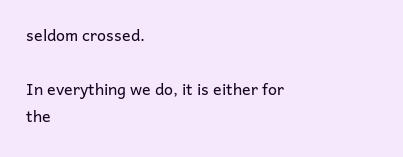seldom crossed.

In everything we do, it is either for the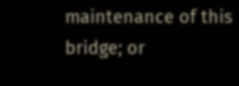maintenance of this bridge; or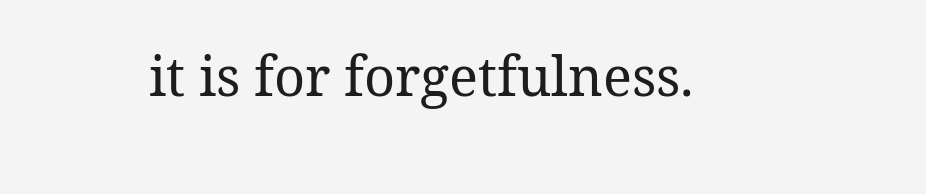it is for forgetfulness.